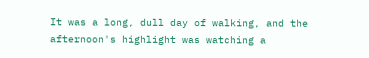It was a long, dull day of walking, and the afternoon's highlight was watching a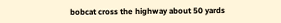bobcat cross the highway about 50 yards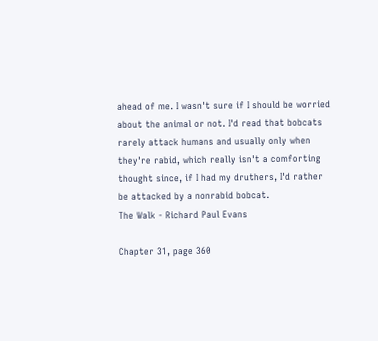ahead of me. I wasn't sure if I should be worried about the animal or not. I'd read that bobcats rarely attack humans and usually only when they're rabid, which really isn't a comforting thought since, if I had my druthers, I'd rather be attacked by a nonrabid bobcat.
The Walk - Richard Paul Evans

Chapter 31, page 360